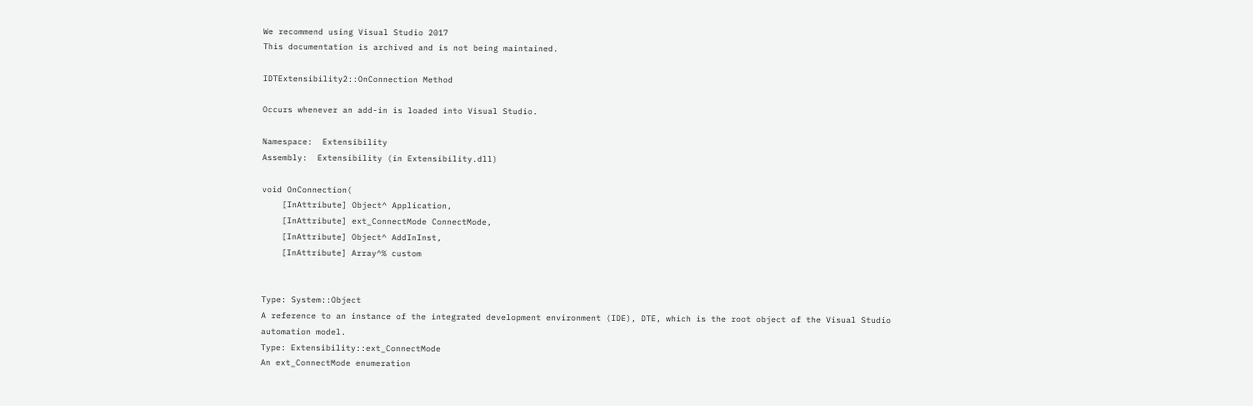We recommend using Visual Studio 2017
This documentation is archived and is not being maintained.

IDTExtensibility2::OnConnection Method

Occurs whenever an add-in is loaded into Visual Studio.

Namespace:  Extensibility
Assembly:  Extensibility (in Extensibility.dll)

void OnConnection(
    [InAttribute] Object^ Application,
    [InAttribute] ext_ConnectMode ConnectMode,
    [InAttribute] Object^ AddInInst,
    [InAttribute] Array^% custom


Type: System::Object
A reference to an instance of the integrated development environment (IDE), DTE, which is the root object of the Visual Studio automation model.
Type: Extensibility::ext_ConnectMode
An ext_ConnectMode enumeration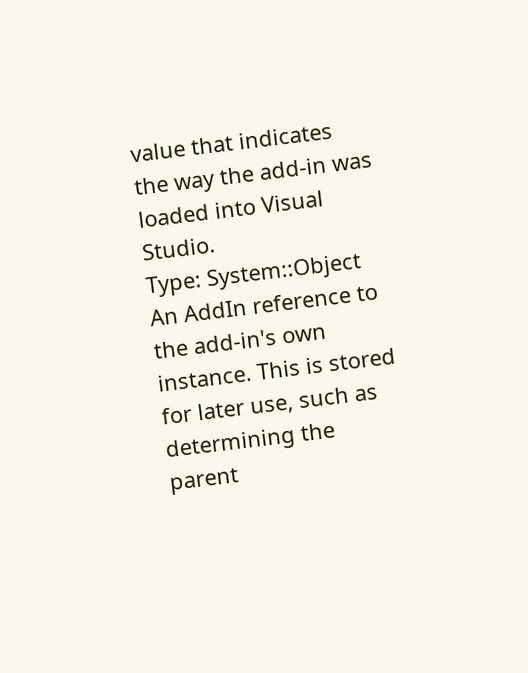value that indicates the way the add-in was loaded into Visual Studio.
Type: System::Object
An AddIn reference to the add-in's own instance. This is stored for later use, such as determining the parent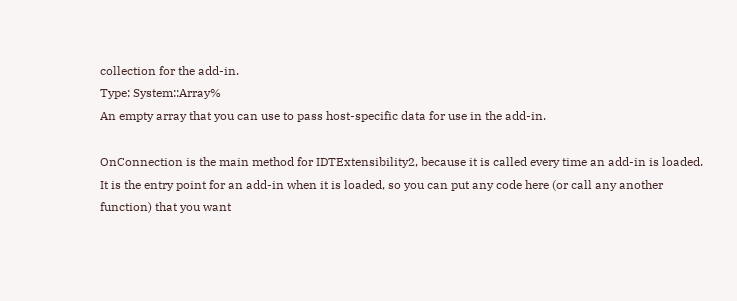collection for the add-in.
Type: System::Array%
An empty array that you can use to pass host-specific data for use in the add-in.

OnConnection is the main method for IDTExtensibility2, because it is called every time an add-in is loaded. It is the entry point for an add-in when it is loaded, so you can put any code here (or call any another function) that you want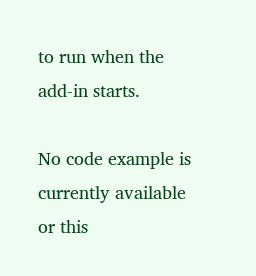to run when the add-in starts.

No code example is currently available or this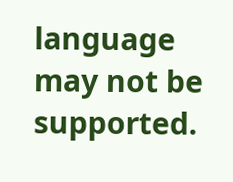language may not be supported.